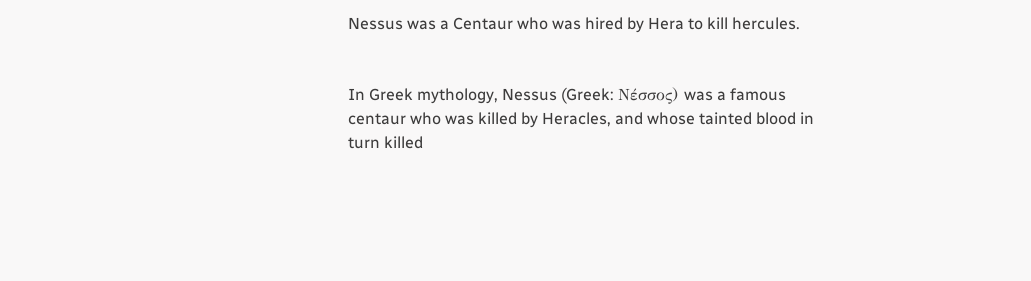Nessus was a Centaur who was hired by Hera to kill hercules.


In Greek mythology, Nessus (Greek: Νέσσος) was a famous centaur who was killed by Heracles, and whose tainted blood in turn killed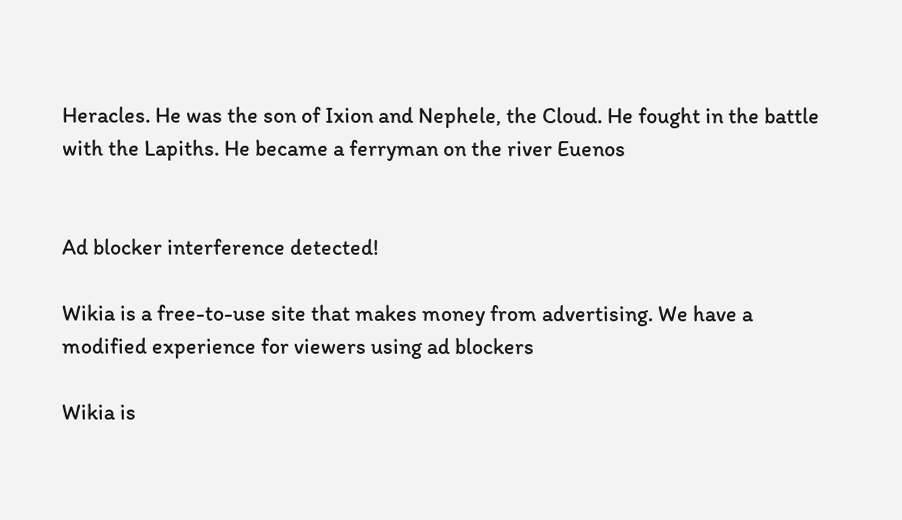Heracles. He was the son of Ixion and Nephele, the Cloud. He fought in the battle with the Lapiths. He became a ferryman on the river Euenos


Ad blocker interference detected!

Wikia is a free-to-use site that makes money from advertising. We have a modified experience for viewers using ad blockers

Wikia is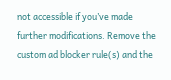not accessible if you’ve made further modifications. Remove the custom ad blocker rule(s) and the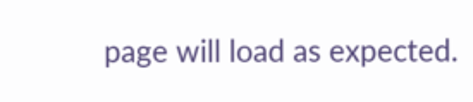page will load as expected.